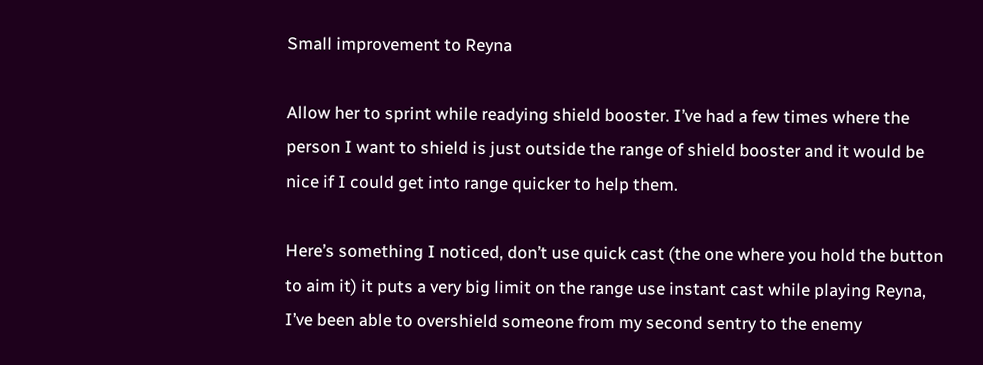Small improvement to Reyna

Allow her to sprint while readying shield booster. I’ve had a few times where the person I want to shield is just outside the range of shield booster and it would be nice if I could get into range quicker to help them.

Here’s something I noticed, don’t use quick cast (the one where you hold the button to aim it) it puts a very big limit on the range use instant cast while playing Reyna, I’ve been able to overshield someone from my second sentry to the enemy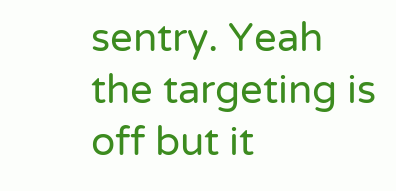sentry. Yeah the targeting is off but it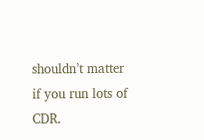shouldn’t matter if you run lots of CDR.